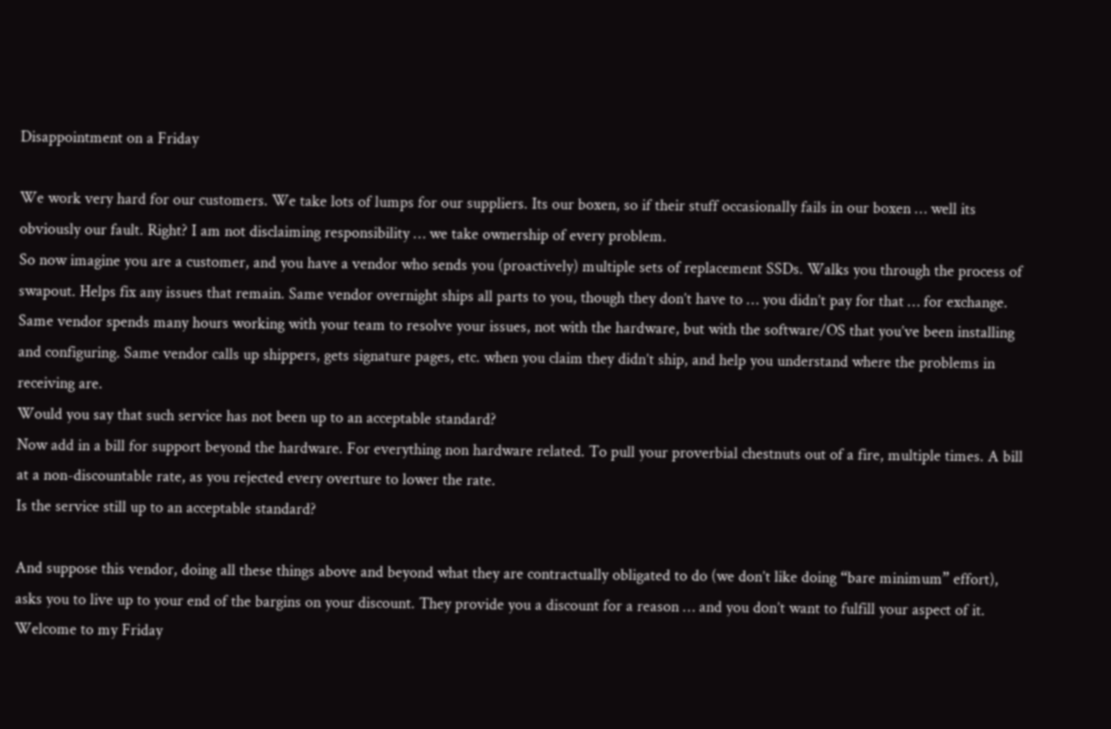Disappointment on a Friday

We work very hard for our customers. We take lots of lumps for our suppliers. Its our boxen, so if their stuff occasionally fails in our boxen … well its obviously our fault. Right? I am not disclaiming responsibility … we take ownership of every problem.
So now imagine you are a customer, and you have a vendor who sends you (proactively) multiple sets of replacement SSDs. Walks you through the process of swapout. Helps fix any issues that remain. Same vendor overnight ships all parts to you, though they don’t have to … you didn’t pay for that … for exchange. Same vendor spends many hours working with your team to resolve your issues, not with the hardware, but with the software/OS that you’ve been installing and configuring. Same vendor calls up shippers, gets signature pages, etc. when you claim they didn’t ship, and help you understand where the problems in receiving are.
Would you say that such service has not been up to an acceptable standard?
Now add in a bill for support beyond the hardware. For everything non hardware related. To pull your proverbial chestnuts out of a fire, multiple times. A bill at a non-discountable rate, as you rejected every overture to lower the rate.
Is the service still up to an acceptable standard?

And suppose this vendor, doing all these things above and beyond what they are contractually obligated to do (we don’t like doing “bare minimum” effort), asks you to live up to your end of the bargins on your discount. They provide you a discount for a reason … and you don’t want to fulfill your aspect of it.
Welcome to my Friday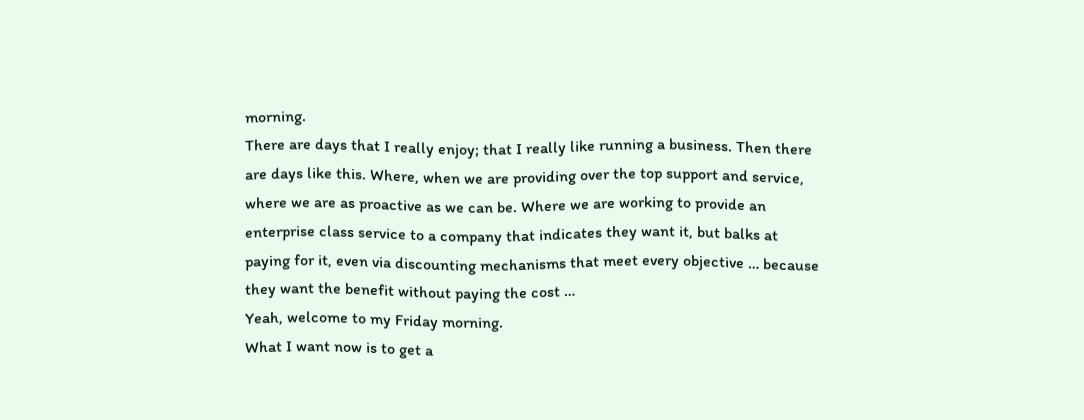morning.
There are days that I really enjoy; that I really like running a business. Then there are days like this. Where, when we are providing over the top support and service, where we are as proactive as we can be. Where we are working to provide an enterprise class service to a company that indicates they want it, but balks at paying for it, even via discounting mechanisms that meet every objective … because they want the benefit without paying the cost …
Yeah, welcome to my Friday morning.
What I want now is to get a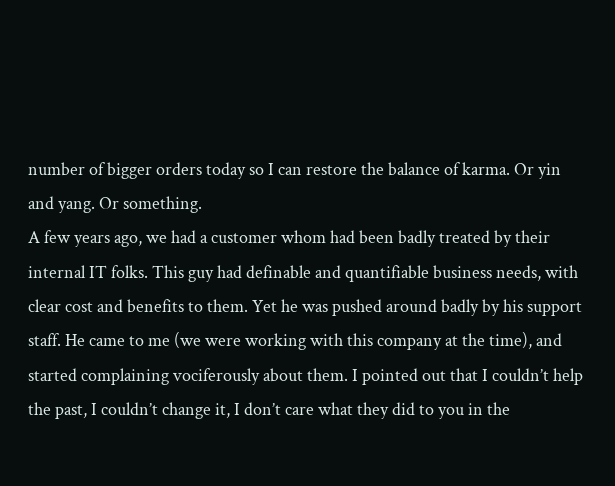number of bigger orders today so I can restore the balance of karma. Or yin and yang. Or something.
A few years ago, we had a customer whom had been badly treated by their internal IT folks. This guy had definable and quantifiable business needs, with clear cost and benefits to them. Yet he was pushed around badly by his support staff. He came to me (we were working with this company at the time), and started complaining vociferously about them. I pointed out that I couldn’t help the past, I couldn’t change it, I don’t care what they did to you in the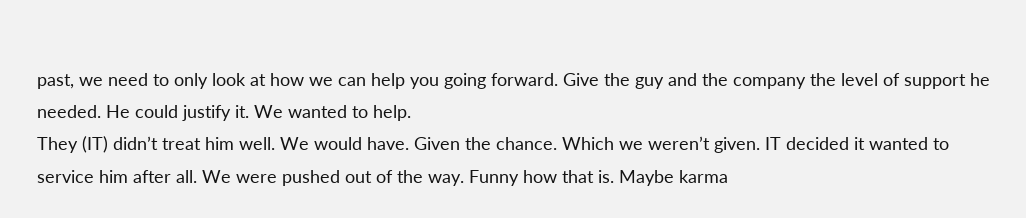past, we need to only look at how we can help you going forward. Give the guy and the company the level of support he needed. He could justify it. We wanted to help.
They (IT) didn’t treat him well. We would have. Given the chance. Which we weren’t given. IT decided it wanted to service him after all. We were pushed out of the way. Funny how that is. Maybe karma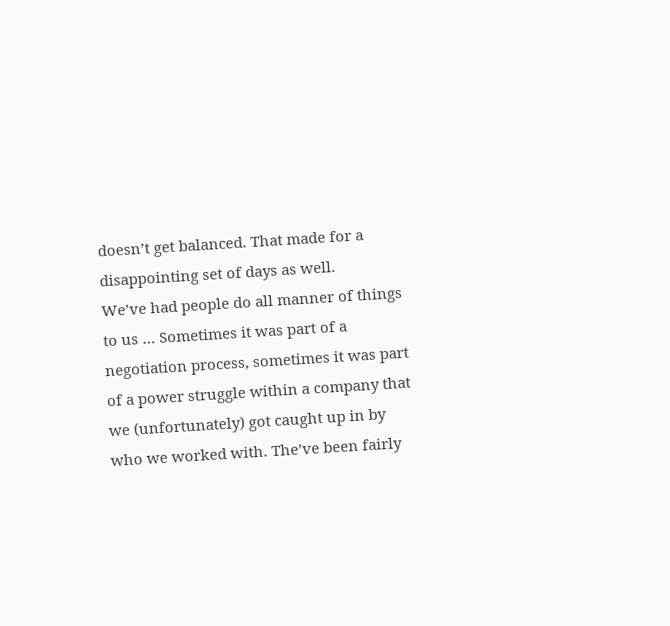doesn’t get balanced. That made for a disappointing set of days as well.
We’ve had people do all manner of things to us … Sometimes it was part of a negotiation process, sometimes it was part of a power struggle within a company that we (unfortunately) got caught up in by who we worked with. The’ve been fairly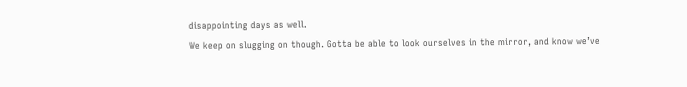disappointing days as well.
We keep on slugging on though. Gotta be able to look ourselves in the mirror, and know we’ve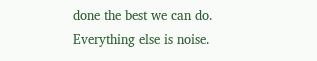done the best we can do. Everything else is noise.